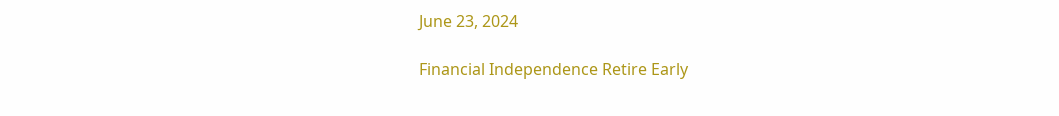June 23, 2024

Financial Independence Retire Early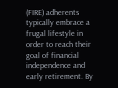(FIRE) adherents typically embrace a frugal lifestyle in order to reach their goal of financial independence and early retirement. By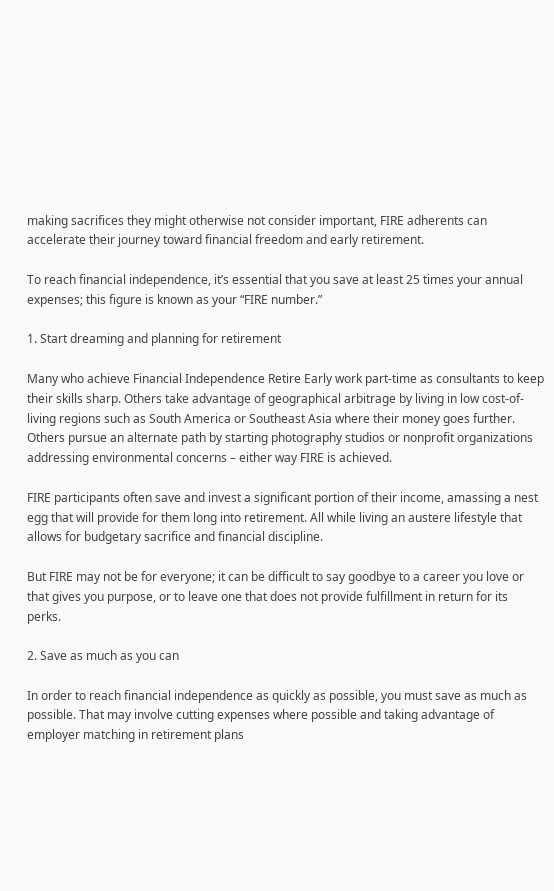making sacrifices they might otherwise not consider important, FIRE adherents can accelerate their journey toward financial freedom and early retirement.

To reach financial independence, it’s essential that you save at least 25 times your annual expenses; this figure is known as your “FIRE number.”

1. Start dreaming and planning for retirement

Many who achieve Financial Independence Retire Early work part-time as consultants to keep their skills sharp. Others take advantage of geographical arbitrage by living in low cost-of-living regions such as South America or Southeast Asia where their money goes further. Others pursue an alternate path by starting photography studios or nonprofit organizations addressing environmental concerns – either way FIRE is achieved.

FIRE participants often save and invest a significant portion of their income, amassing a nest egg that will provide for them long into retirement. All while living an austere lifestyle that allows for budgetary sacrifice and financial discipline.

But FIRE may not be for everyone; it can be difficult to say goodbye to a career you love or that gives you purpose, or to leave one that does not provide fulfillment in return for its perks.

2. Save as much as you can

In order to reach financial independence as quickly as possible, you must save as much as possible. That may involve cutting expenses where possible and taking advantage of employer matching in retirement plans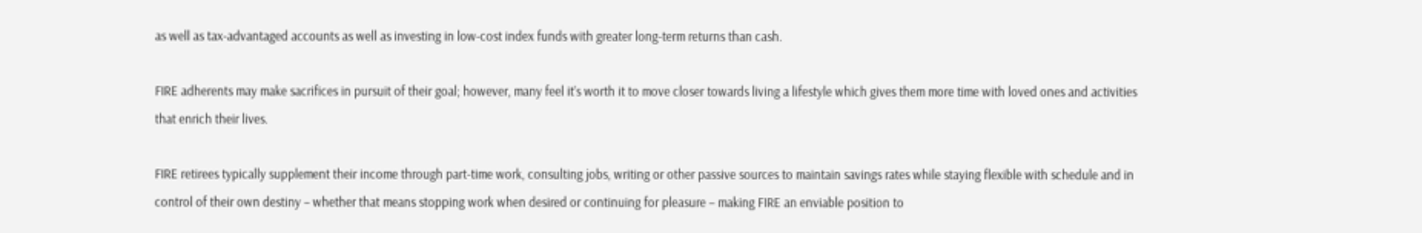as well as tax-advantaged accounts as well as investing in low-cost index funds with greater long-term returns than cash.

FIRE adherents may make sacrifices in pursuit of their goal; however, many feel it’s worth it to move closer towards living a lifestyle which gives them more time with loved ones and activities that enrich their lives.

FIRE retirees typically supplement their income through part-time work, consulting jobs, writing or other passive sources to maintain savings rates while staying flexible with schedule and in control of their own destiny – whether that means stopping work when desired or continuing for pleasure – making FIRE an enviable position to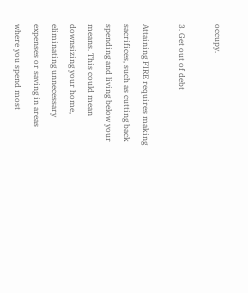occupy.

3. Get out of debt

Attaining FIRE requires making sacrifices, such as cutting back spending and living below your means. This could mean downsizing your home, eliminating unnecessary expenses or saving in areas where you spend most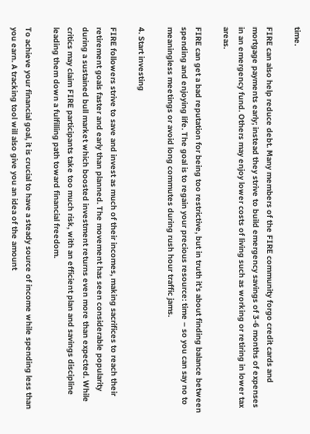time.

FIRE can also help reduce debt. Many members of the FIRE community forgo credit cards and mortgage payments early; instead they strive to build emergency savings of 3-6 months of expenses in an emergency fund. Others may enjoy lower costs of living such as working or retiring in lower tax areas.

FIRE can get a bad reputation for being too restrictive, but in truth it’s about finding balance between spending and enjoying life. The goal is to regain your precious resource: time – so you can say no to meaningless meetings or avoid long commutes during rush hour traffic jams.

4. Start investing

FIRE followers strive to save and invest as much of their incomes, making sacrifices to reach their retirement goals faster and early than planned. The movement has seen considerable popularity during a sustained bull market which boosted investment returns even more than expected. While critics may claim FIRE participants take too much risk, with an efficient plan and savings discipline leading them down a fulfilling path toward financial freedom.

To achieve your financial goal, it is crucial to have a steady source of income while spending less than you earn. A tracking tool will also give you an idea of the amount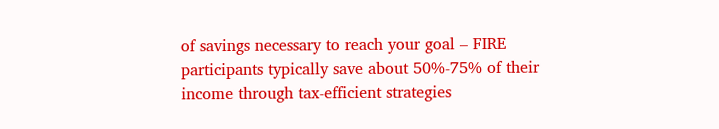of savings necessary to reach your goal – FIRE participants typically save about 50%-75% of their income through tax-efficient strategies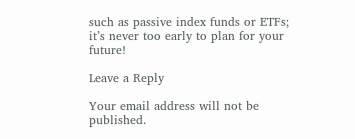such as passive index funds or ETFs; it’s never too early to plan for your future!

Leave a Reply

Your email address will not be published.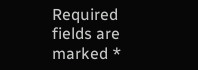Required fields are marked *